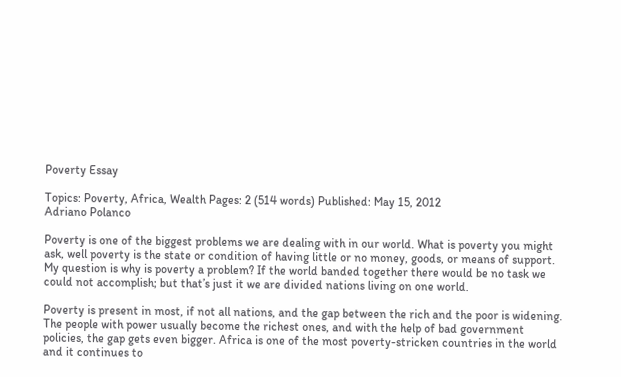Poverty Essay

Topics: Poverty, Africa, Wealth Pages: 2 (514 words) Published: May 15, 2012
Adriano Polanco

Poverty is one of the biggest problems we are dealing with in our world. What is poverty you might ask, well poverty is the state or condition of having little or no money, goods, or means of support. My question is why is poverty a problem? If the world banded together there would be no task we could not accomplish; but that’s just it we are divided nations living on one world.

Poverty is present in most, if not all nations, and the gap between the rich and the poor is widening. The people with power usually become the richest ones, and with the help of bad government policies, the gap gets even bigger. Africa is one of the most poverty-stricken countries in the world and it continues to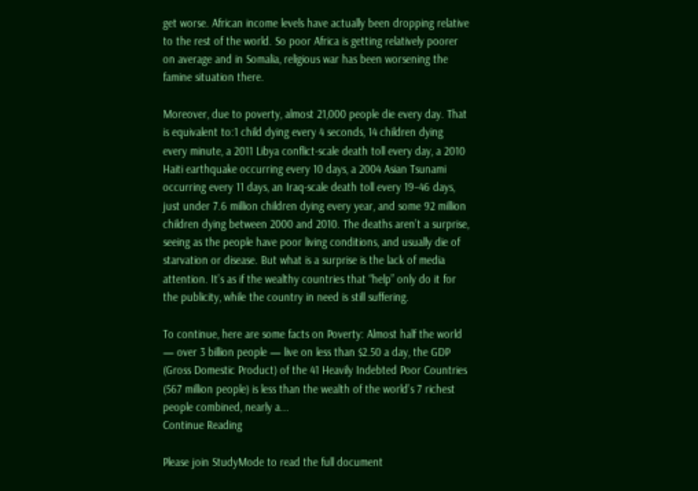get worse. African income levels have actually been dropping relative to the rest of the world. So poor Africa is getting relatively poorer on average and in Somalia, religious war has been worsening the famine situation there.

Moreover, due to poverty, almost 21,000 people die every day. That is equivalent to:1 child dying every 4 seconds, 14 children dying every minute, a 2011 Libya conflict-scale death toll every day, a 2010 Haiti earthquake occurring every 10 days, a 2004 Asian Tsunami occurring every 11 days, an Iraq-scale death toll every 19–46 days, just under 7.6 million children dying every year, and some 92 million children dying between 2000 and 2010. The deaths aren’t a surprise, seeing as the people have poor living conditions, and usually die of starvation or disease. But what is a surprise is the lack of media attention. It’s as if the wealthy countries that “help” only do it for the publicity, while the country in need is still suffering.

To continue, here are some facts on Poverty: Almost half the world — over 3 billion people — live on less than $2.50 a day, the GDP (Gross Domestic Product) of the 41 Heavily Indebted Poor Countries (567 million people) is less than the wealth of the world’s 7 richest people combined, nearly a...
Continue Reading

Please join StudyMode to read the full document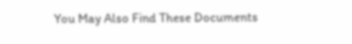You May Also Find These Documents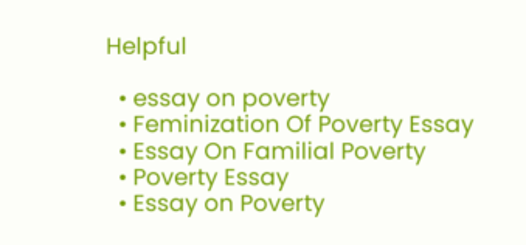Helpful

  • essay on poverty
  • Feminization Of Poverty Essay
  • Essay On Familial Poverty
  • Poverty Essay
  • Essay on Poverty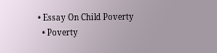• Essay On Child Poverty
  • Poverty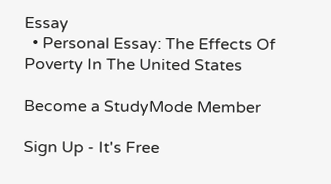Essay
  • Personal Essay: The Effects Of Poverty In The United States

Become a StudyMode Member

Sign Up - It's Free